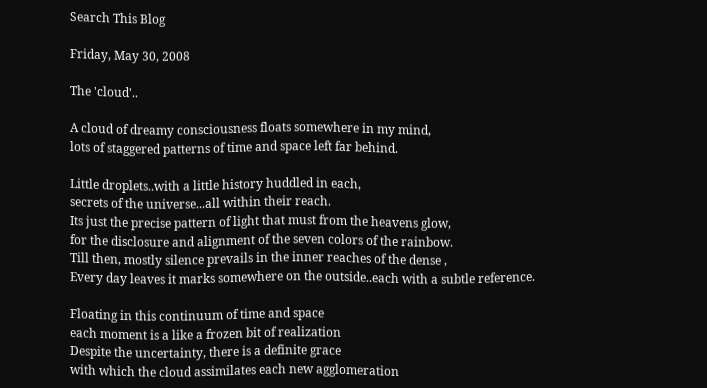Search This Blog

Friday, May 30, 2008

The 'cloud'..

A cloud of dreamy consciousness floats somewhere in my mind,
lots of staggered patterns of time and space left far behind.

Little droplets..with a little history huddled in each,
secrets of the universe...all within their reach.
Its just the precise pattern of light that must from the heavens glow,
for the disclosure and alignment of the seven colors of the rainbow.
Till then, mostly silence prevails in the inner reaches of the dense ,
Every day leaves it marks somewhere on the outside..each with a subtle reference.

Floating in this continuum of time and space
each moment is a like a frozen bit of realization
Despite the uncertainty, there is a definite grace
with which the cloud assimilates each new agglomeration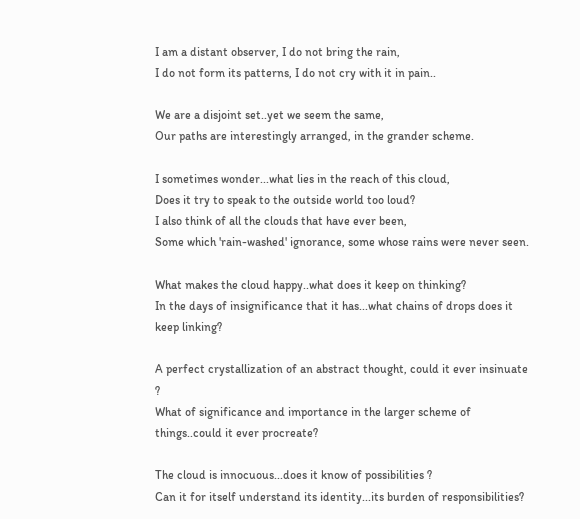I am a distant observer, I do not bring the rain,
I do not form its patterns, I do not cry with it in pain..

We are a disjoint set..yet we seem the same,
Our paths are interestingly arranged, in the grander scheme.

I sometimes wonder...what lies in the reach of this cloud,
Does it try to speak to the outside world too loud?
I also think of all the clouds that have ever been,
Some which 'rain-washed' ignorance, some whose rains were never seen.

What makes the cloud happy..what does it keep on thinking?
In the days of insignificance that it has...what chains of drops does it keep linking?

A perfect crystallization of an abstract thought, could it ever insinuate ?
What of significance and importance in the larger scheme of things..could it ever procreate?

The cloud is innocuous...does it know of possibilities ?
Can it for itself understand its identity...its burden of responsibilities?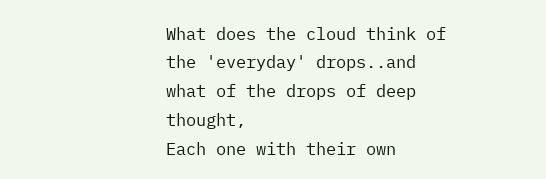What does the cloud think of the 'everyday' drops..and what of the drops of deep thought,
Each one with their own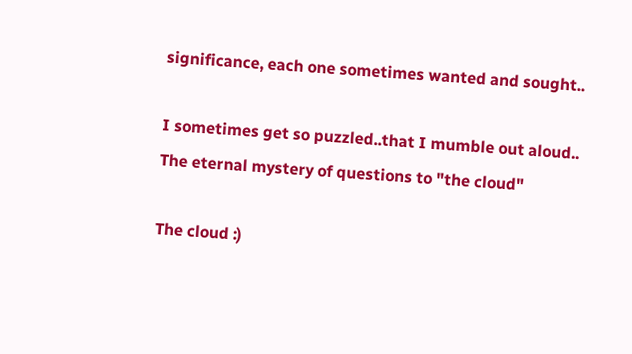significance, each one sometimes wanted and sought..

I sometimes get so puzzled..that I mumble out aloud..
The eternal mystery of questions to "the cloud"

The cloud :)